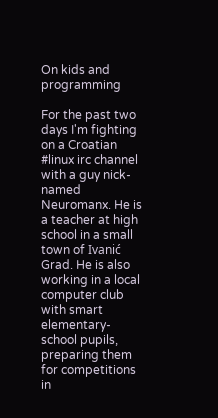On kids and programming

For the past two days I'm fighting on a Croatian #linux irc channel with a guy nick-named Neuromanx. He is a teacher at high school in a small town of Ivanić Grad. He is also working in a local computer club with smart elementary-school pupils, preparing them for competitions in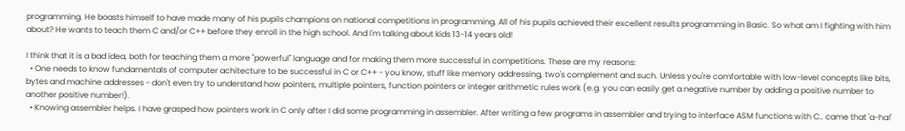programming. He boasts himself to have made many of his pupils champions on national competitions in programming. All of his pupils achieved their excellent results programming in Basic. So what am I fighting with him about? He wants to teach them C and/or C++ before they enroll in the high school. And I'm talking about kids 13-14 years old!

I think that it is a bad idea, both for teaching them a more "powerful" language and for making them more successful in competitions. These are my reasons:
  • One needs to know fundamentals of computer achitecture to be successful in C or C++ - you know, stuff like memory addressing, two's complement and such. Unless you're comfortable with low-level concepts like bits, bytes and machine addresses - don't even try to understand how pointers, multiple pointers, function pointers or integer arithmetic rules work (e.g. you can easily get a negative number by adding a positive number to another positive number!).
  • Knowing assembler helps. I have grasped how pointers work in C only after I did some programming in assembler. After writing a few programs in assembler and trying to interface ASM functions with C.. came that 'a-ha!'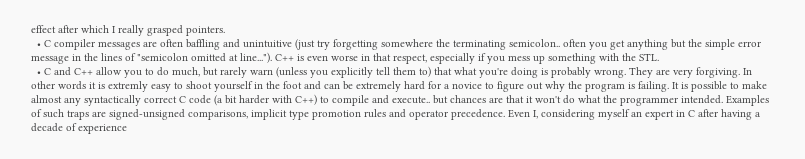effect after which I really grasped pointers.
  • C compiler messages are often baffling and unintuitive (just try forgetting somewhere the terminating semicolon.. often you get anything but the simple error message in the lines of "semicolon omitted at line..."). C++ is even worse in that respect, especially if you mess up something with the STL.
  • C and C++ allow you to do much, but rarely warn (unless you explicitly tell them to) that what you're doing is probably wrong. They are very forgiving. In other words it is extremly easy to shoot yourself in the foot and can be extremely hard for a novice to figure out why the program is failing. It is possible to make almost any syntactically correct C code (a bit harder with C++) to compile and execute.. but chances are that it won't do what the programmer intended. Examples of such traps are signed-unsigned comparisons, implicit type promotion rules and operator precedence. Even I, considering myself an expert in C after having a decade of experience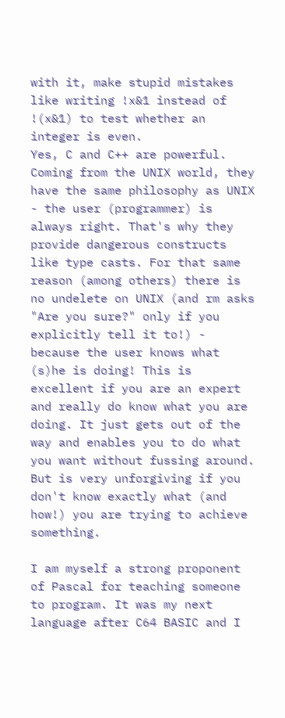with it, make stupid mistakes like writing !x&1 instead of !(x&1) to test whether an integer is even.
Yes, C and C++ are powerful. Coming from the UNIX world, they have the same philosophy as UNIX - the user (programmer) is always right. That's why they provide dangerous constructs like type casts. For that same reason (among others) there is no undelete on UNIX (and rm asks "Are you sure?" only if you explicitly tell it to!) - because the user knows what (s)he is doing! This is excellent if you are an expert and really do know what you are doing. It just gets out of the way and enables you to do what you want without fussing around. But is very unforgiving if you don't know exactly what (and how!) you are trying to achieve something.

I am myself a strong proponent of Pascal for teaching someone to program. It was my next language after C64 BASIC and I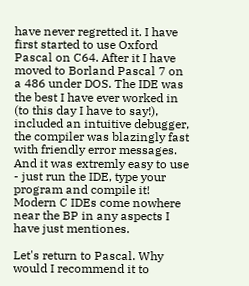have never regretted it. I have first started to use Oxford Pascal on C64. After it I have moved to Borland Pascal 7 on a 486 under DOS. The IDE was the best I have ever worked in (to this day I have to say!), included an intuitive debugger, the compiler was blazingly fast with friendly error messages. And it was extremly easy to use - just run the IDE, type your program and compile it! Modern C IDEs come nowhere near the BP in any aspects I have just mentiones.

Let's return to Pascal. Why would I recommend it to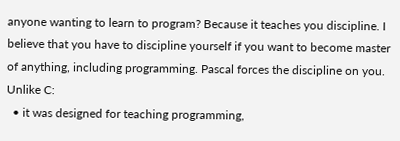anyone wanting to learn to program? Because it teaches you discipline. I believe that you have to discipline yourself if you want to become master of anything, including programming. Pascal forces the discipline on you. Unlike C:
  • it was designed for teaching programming,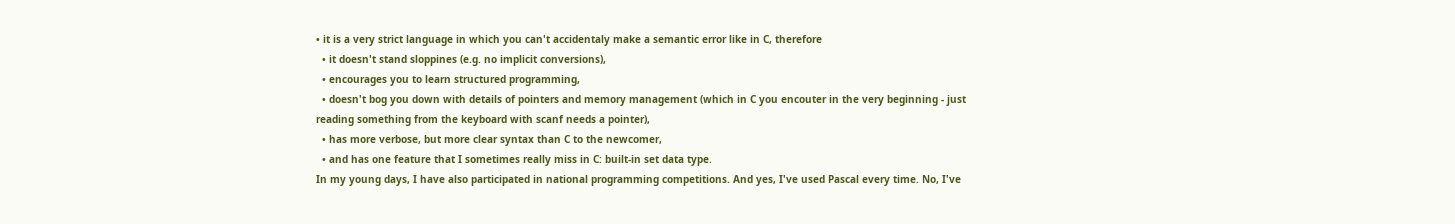• it is a very strict language in which you can't accidentaly make a semantic error like in C, therefore
  • it doesn't stand sloppines (e.g. no implicit conversions),
  • encourages you to learn structured programming,
  • doesn't bog you down with details of pointers and memory management (which in C you encouter in the very beginning - just reading something from the keyboard with scanf needs a pointer),
  • has more verbose, but more clear syntax than C to the newcomer,
  • and has one feature that I sometimes really miss in C: built-in set data type.
In my young days, I have also participated in national programming competitions. And yes, I've used Pascal every time. No, I've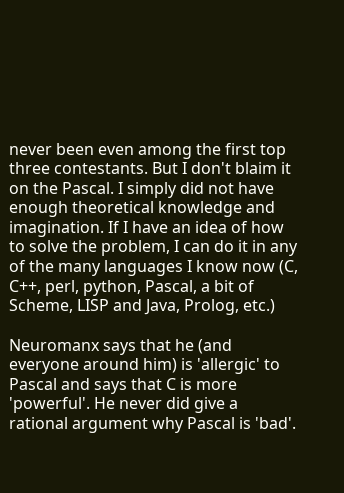never been even among the first top three contestants. But I don't blaim it on the Pascal. I simply did not have enough theoretical knowledge and imagination. If I have an idea of how to solve the problem, I can do it in any of the many languages I know now (C, C++, perl, python, Pascal, a bit of Scheme, LISP and Java, Prolog, etc.)

Neuromanx says that he (and everyone around him) is 'allergic' to Pascal and says that C is more 'powerful'. He never did give a rational argument why Pascal is 'bad'.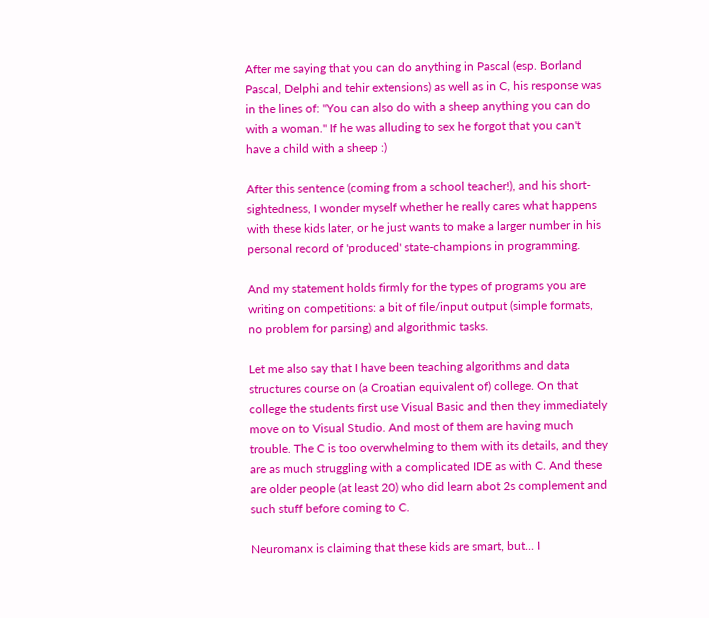After me saying that you can do anything in Pascal (esp. Borland Pascal, Delphi and tehir extensions) as well as in C, his response was in the lines of: "You can also do with a sheep anything you can do with a woman." If he was alluding to sex he forgot that you can't have a child with a sheep :)

After this sentence (coming from a school teacher!), and his short-sightedness, I wonder myself whether he really cares what happens with these kids later, or he just wants to make a larger number in his personal record of 'produced' state-champions in programming.

And my statement holds firmly for the types of programs you are writing on competitions: a bit of file/input output (simple formats, no problem for parsing) and algorithmic tasks.

Let me also say that I have been teaching algorithms and data structures course on (a Croatian equivalent of) college. On that college the students first use Visual Basic and then they immediately move on to Visual Studio. And most of them are having much trouble. The C is too overwhelming to them with its details, and they are as much struggling with a complicated IDE as with C. And these are older people (at least 20) who did learn abot 2s complement and such stuff before coming to C.

Neuromanx is claiming that these kids are smart, but... I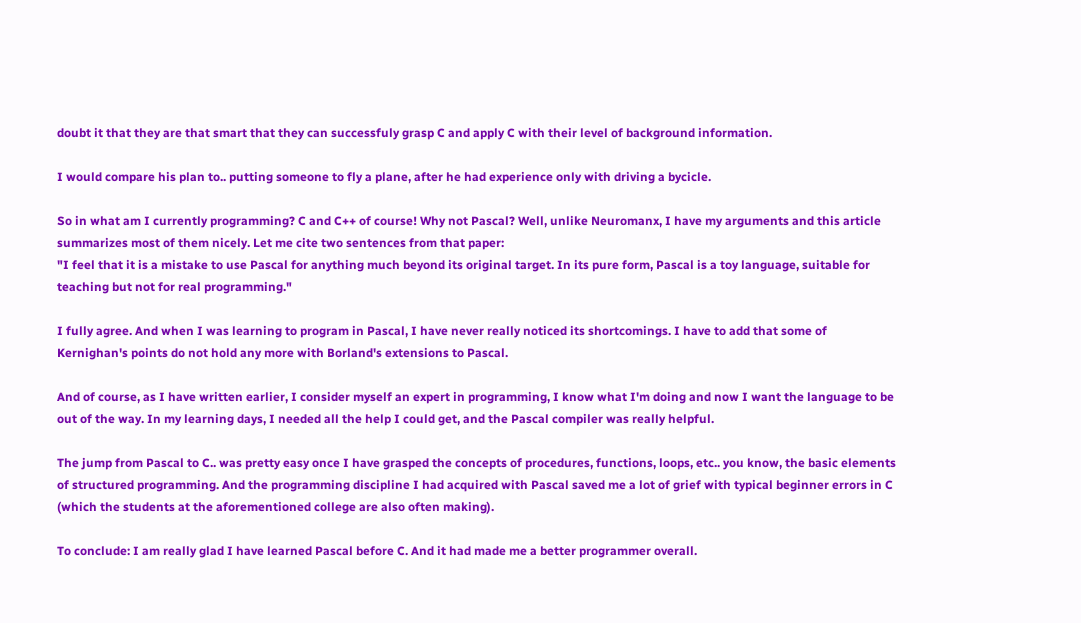doubt it that they are that smart that they can successfuly grasp C and apply C with their level of background information.

I would compare his plan to.. putting someone to fly a plane, after he had experience only with driving a bycicle.

So in what am I currently programming? C and C++ of course! Why not Pascal? Well, unlike Neuromanx, I have my arguments and this article summarizes most of them nicely. Let me cite two sentences from that paper:
"I feel that it is a mistake to use Pascal for anything much beyond its original target. In its pure form, Pascal is a toy language, suitable for teaching but not for real programming."

I fully agree. And when I was learning to program in Pascal, I have never really noticed its shortcomings. I have to add that some of Kernighan's points do not hold any more with Borland's extensions to Pascal.

And of course, as I have written earlier, I consider myself an expert in programming, I know what I'm doing and now I want the language to be out of the way. In my learning days, I needed all the help I could get, and the Pascal compiler was really helpful.

The jump from Pascal to C.. was pretty easy once I have grasped the concepts of procedures, functions, loops, etc.. you know, the basic elements of structured programming. And the programming discipline I had acquired with Pascal saved me a lot of grief with typical beginner errors in C (which the students at the aforementioned college are also often making).

To conclude: I am really glad I have learned Pascal before C. And it had made me a better programmer overall.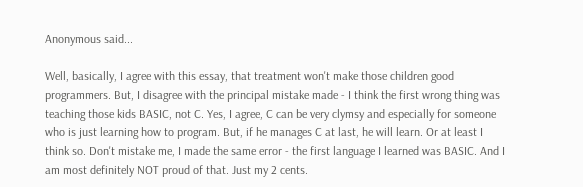Anonymous said...

Well, basically, I agree with this essay, that treatment won't make those children good programmers. But, I disagree with the principal mistake made - I think the first wrong thing was teaching those kids BASIC, not C. Yes, I agree, C can be very clymsy and especially for someone who is just learning how to program. But, if he manages C at last, he will learn. Or at least I think so. Don't mistake me, I made the same error - the first language I learned was BASIC. And I am most definitely NOT proud of that. Just my 2 cents.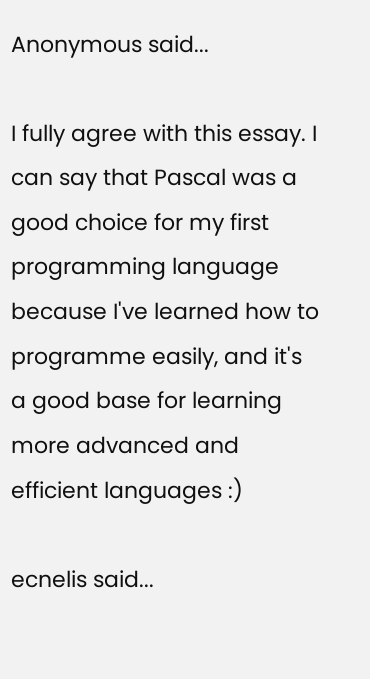Anonymous said...

I fully agree with this essay. I can say that Pascal was a good choice for my first programming language because I've learned how to programme easily, and it's a good base for learning more advanced and efficient languages :)

ecnelis said...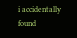i accidentally found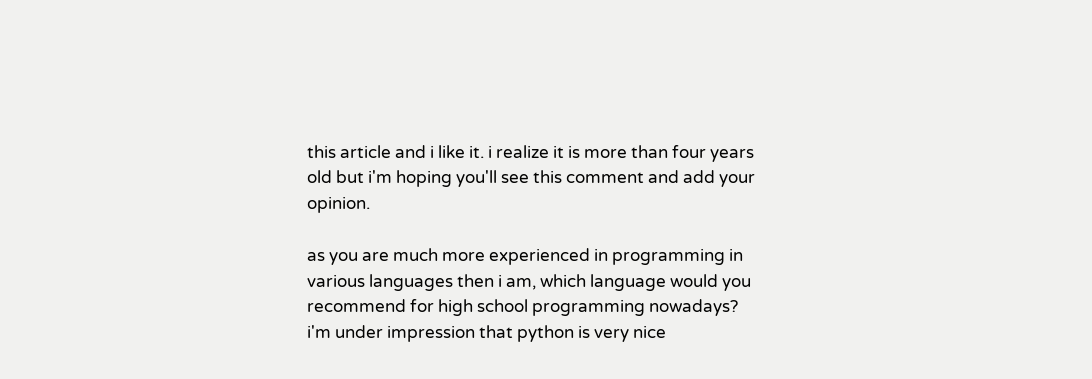this article and i like it. i realize it is more than four years old but i'm hoping you'll see this comment and add your opinion.

as you are much more experienced in programming in various languages then i am, which language would you recommend for high school programming nowadays? i'm under impression that python is very nice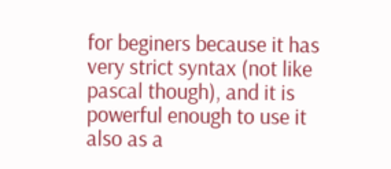for beginers because it has very strict syntax (not like pascal though), and it is powerful enough to use it also as a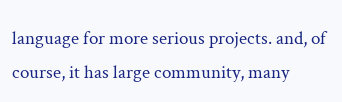language for more serious projects. and, of course, it has large community, many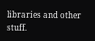libraries and other stuff.